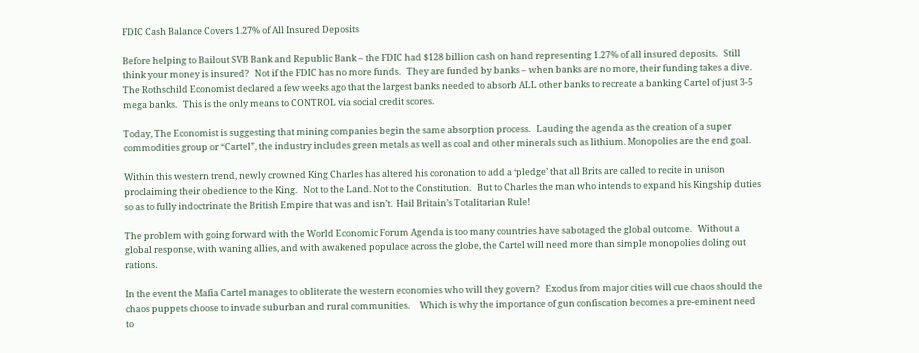FDIC Cash Balance Covers 1.27% of All Insured Deposits

Before helping to Bailout SVB Bank and Republic Bank – the FDIC had $128 billion cash on hand representing 1.27% of all insured deposits.   Still think your money is insured?   Not if the FDIC has no more funds.   They are funded by banks – when banks are no more, their funding takes a dive.   The Rothschild Economist declared a few weeks ago that the largest banks needed to absorb ALL other banks to recreate a banking Cartel of just 3-5 mega banks.   This is the only means to CONTROL via social credit scores.

Today, The Economist is suggesting that mining companies begin the same absorption process.   Lauding the agenda as the creation of a super commodities group or “Cartel”, the industry includes green metals as well as coal and other minerals such as lithium. Monopolies are the end goal.

Within this western trend, newly crowned King Charles has altered his coronation to add a ‘pledge’ that all Brits are called to recite in unison proclaiming their obedience to the King.   Not to the Land. Not to the Constitution.   But to Charles the man who intends to expand his Kingship duties so as to fully indoctrinate the British Empire that was and isn’t.  Hail Britain’s Totalitarian Rule!

The problem with going forward with the World Economic Forum Agenda is too many countries have sabotaged the global outcome.   Without a global response, with waning allies, and with awakened populace across the globe, the Cartel will need more than simple monopolies doling out rations.

In the event the Mafia Cartel manages to obliterate the western economies who will they govern?   Exodus from major cities will cue chaos should the chaos puppets choose to invade suburban and rural communities.     Which is why the importance of gun confiscation becomes a pre-eminent need to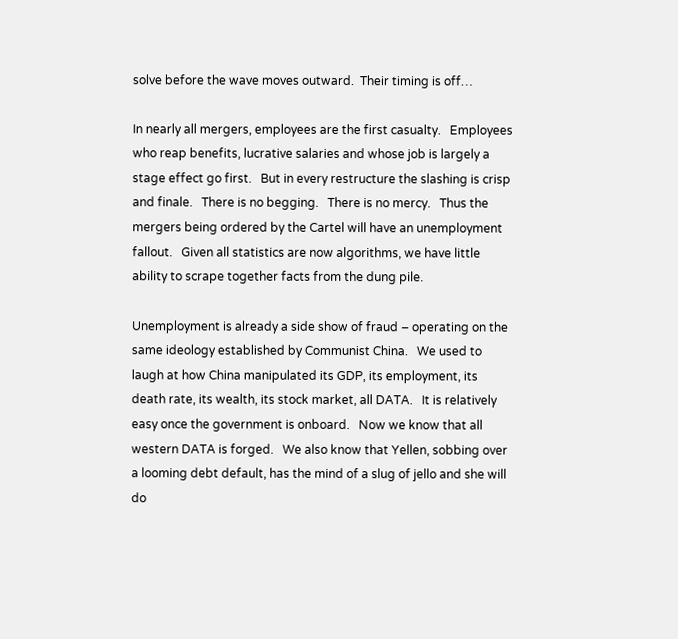solve before the wave moves outward.  Their timing is off…

In nearly all mergers, employees are the first casualty.   Employees who reap benefits, lucrative salaries and whose job is largely a stage effect go first.   But in every restructure the slashing is crisp and finale.   There is no begging.   There is no mercy.   Thus the mergers being ordered by the Cartel will have an unemployment fallout.   Given all statistics are now algorithms, we have little ability to scrape together facts from the dung pile.

Unemployment is already a side show of fraud – operating on the same ideology established by Communist China.   We used to laugh at how China manipulated its GDP, its employment, its death rate, its wealth, its stock market, all DATA.   It is relatively easy once the government is onboard.   Now we know that all western DATA is forged.   We also know that Yellen, sobbing over a looming debt default, has the mind of a slug of jello and she will do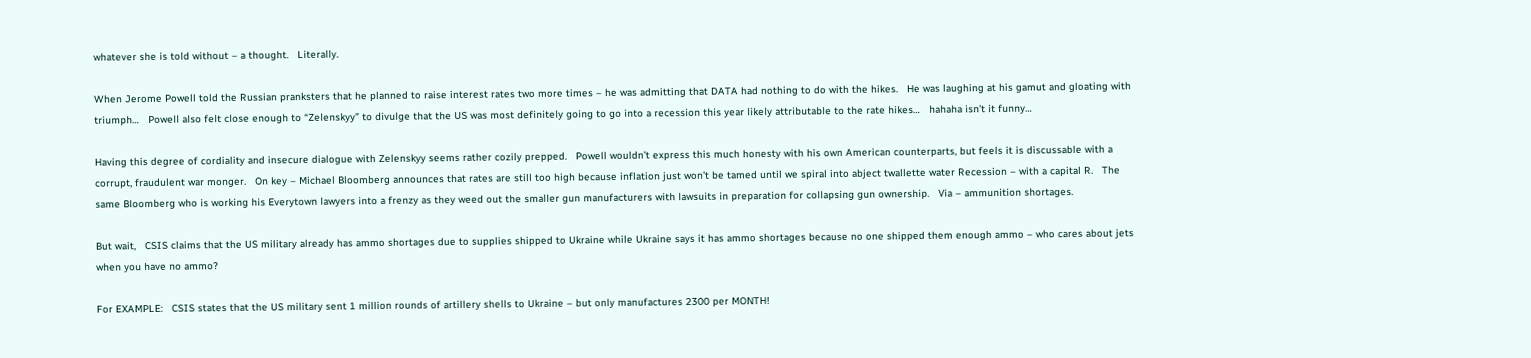whatever she is told without – a thought.   Literally.

When Jerome Powell told the Russian pranksters that he planned to raise interest rates two more times – he was admitting that DATA had nothing to do with the hikes.   He was laughing at his gamut and gloating with triumph…   Powell also felt close enough to “Zelenskyy” to divulge that the US was most definitely going to go into a recession this year likely attributable to the rate hikes…   hahaha isn’t it funny…

Having this degree of cordiality and insecure dialogue with Zelenskyy seems rather cozily prepped.   Powell wouldn’t express this much honesty with his own American counterparts, but feels it is discussable with a corrupt, fraudulent war monger.   On key – Michael Bloomberg announces that rates are still too high because inflation just won’t be tamed until we spiral into abject twallette water Recession – with a capital R.   The same Bloomberg who is working his Everytown lawyers into a frenzy as they weed out the smaller gun manufacturers with lawsuits in preparation for collapsing gun ownership.   Via – ammunition shortages.

But wait,   CSIS claims that the US military already has ammo shortages due to supplies shipped to Ukraine while Ukraine says it has ammo shortages because no one shipped them enough ammo – who cares about jets when you have no ammo?

For EXAMPLE:   CSIS states that the US military sent 1 million rounds of artillery shells to Ukraine – but only manufactures 2300 per MONTH!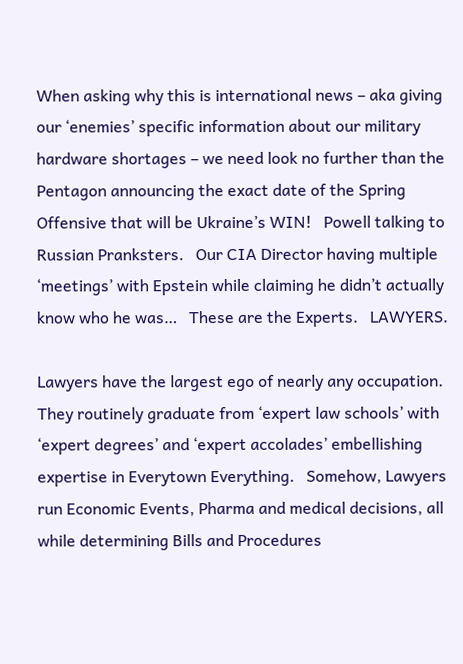When asking why this is international news – aka giving our ‘enemies’ specific information about our military hardware shortages – we need look no further than the Pentagon announcing the exact date of the Spring Offensive that will be Ukraine’s WIN!   Powell talking to Russian Pranksters.   Our CIA Director having multiple ‘meetings’ with Epstein while claiming he didn’t actually know who he was…   These are the Experts.   LAWYERS.

Lawyers have the largest ego of nearly any occupation.   They routinely graduate from ‘expert law schools’ with ‘expert degrees’ and ‘expert accolades’ embellishing expertise in Everytown Everything.   Somehow, Lawyers run Economic Events, Pharma and medical decisions, all while determining Bills and Procedures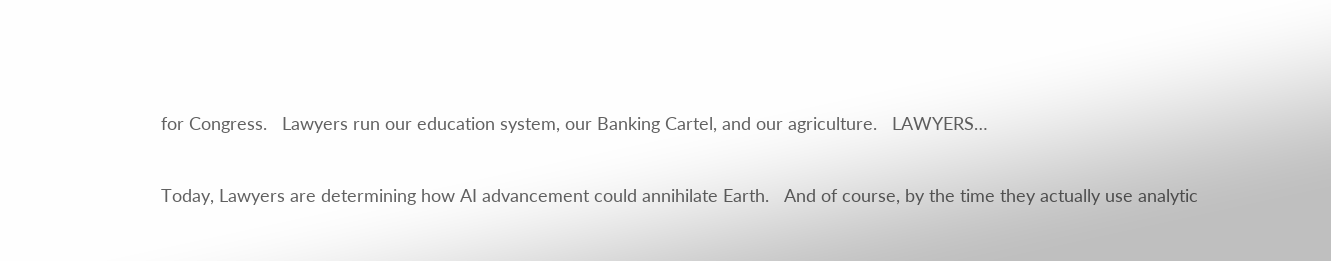for Congress.   Lawyers run our education system, our Banking Cartel, and our agriculture.   LAWYERS…

Today, Lawyers are determining how AI advancement could annihilate Earth.   And of course, by the time they actually use analytic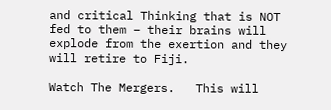and critical Thinking that is NOT fed to them – their brains will explode from the exertion and they will retire to Fiji.

Watch The Mergers.   This will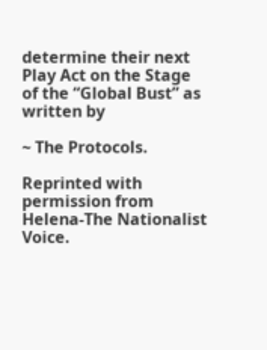determine their next Play Act on the Stage of the “Global Bust” as written by

~ The Protocols.

Reprinted with permission from Helena-The Nationalist Voice.